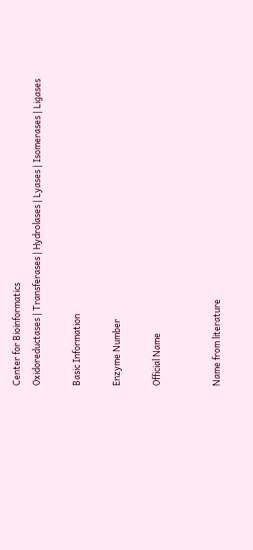Center for Bioinformatics
Oxidoreductases | Transferases | Hydrolases | Lyases | Isomerases | Ligases

Basic Information

Enzyme Number

Official Name


Name from literature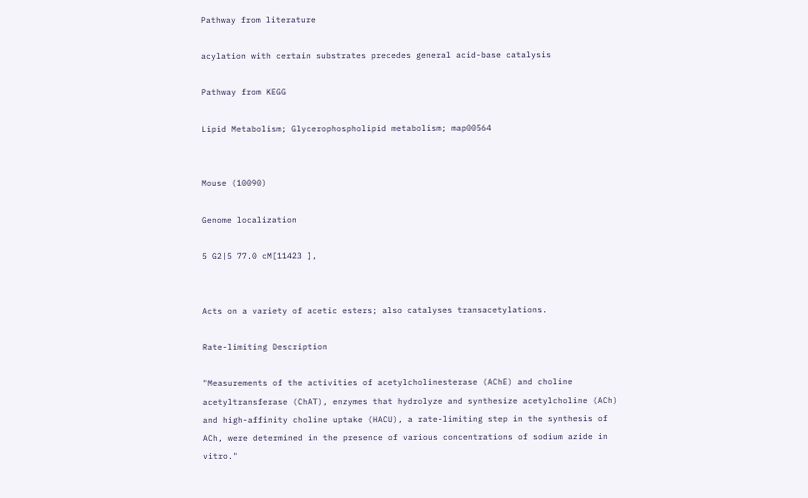Pathway from literature

acylation with certain substrates precedes general acid-base catalysis

Pathway from KEGG

Lipid Metabolism; Glycerophospholipid metabolism; map00564


Mouse (10090)

Genome localization

5 G2|5 77.0 cM[11423 ],


Acts on a variety of acetic esters; also catalyses transacetylations.

Rate-limiting Description

"Measurements of the activities of acetylcholinesterase (AChE) and choline acetyltransferase (ChAT), enzymes that hydrolyze and synthesize acetylcholine (ACh) and high-affinity choline uptake (HACU), a rate-limiting step in the synthesis of ACh, were determined in the presence of various concentrations of sodium azide in vitro."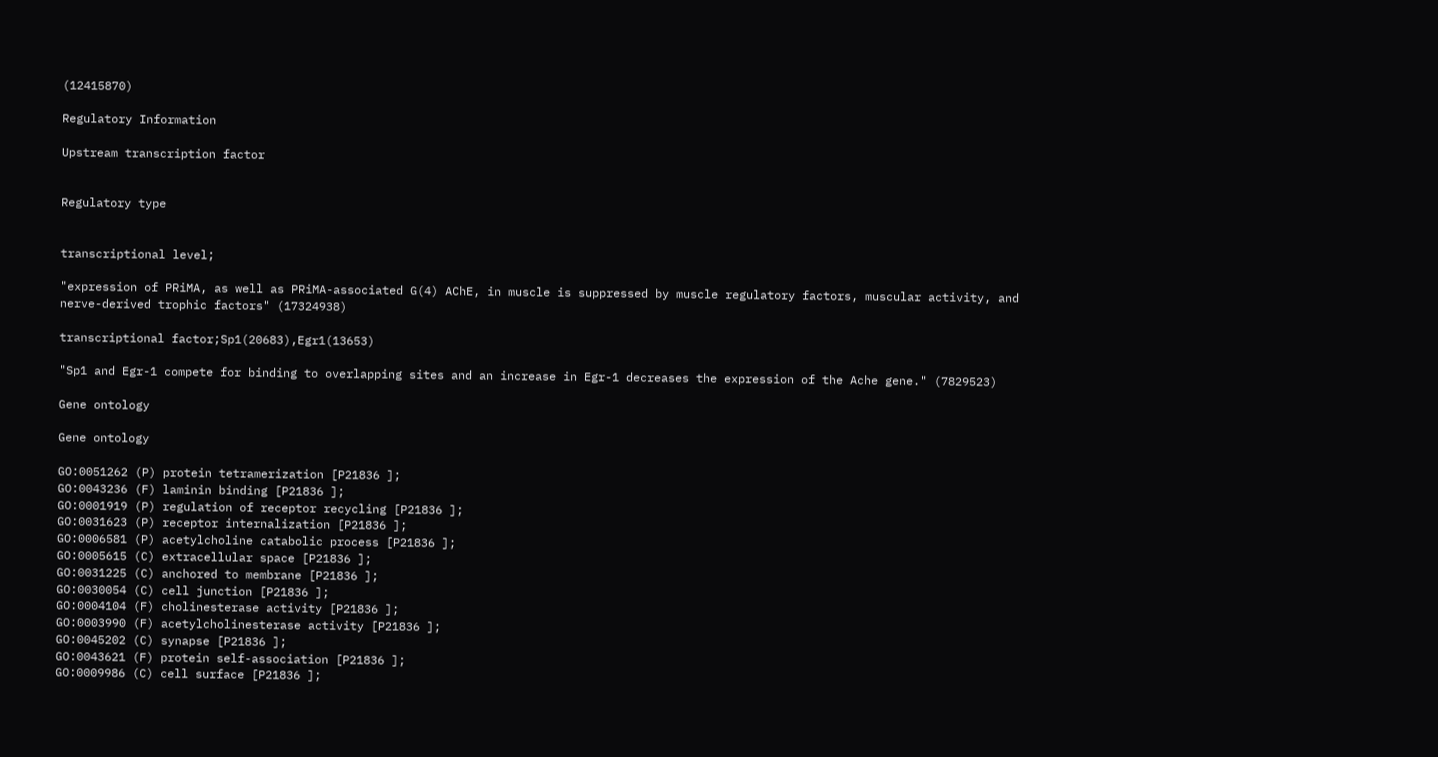(12415870)

Regulatory Information

Upstream transcription factor


Regulatory type


transcriptional level;

"expression of PRiMA, as well as PRiMA-associated G(4) AChE, in muscle is suppressed by muscle regulatory factors, muscular activity, and nerve-derived trophic factors" (17324938)

transcriptional factor;Sp1(20683),Egr1(13653)

"Sp1 and Egr-1 compete for binding to overlapping sites and an increase in Egr-1 decreases the expression of the Ache gene." (7829523)

Gene ontology

Gene ontology

GO:0051262 (P) protein tetramerization [P21836 ];
GO:0043236 (F) laminin binding [P21836 ];
GO:0001919 (P) regulation of receptor recycling [P21836 ];
GO:0031623 (P) receptor internalization [P21836 ];
GO:0006581 (P) acetylcholine catabolic process [P21836 ];
GO:0005615 (C) extracellular space [P21836 ];
GO:0031225 (C) anchored to membrane [P21836 ];
GO:0030054 (C) cell junction [P21836 ];
GO:0004104 (F) cholinesterase activity [P21836 ];
GO:0003990 (F) acetylcholinesterase activity [P21836 ];
GO:0045202 (C) synapse [P21836 ];
GO:0043621 (F) protein self-association [P21836 ];
GO:0009986 (C) cell surface [P21836 ];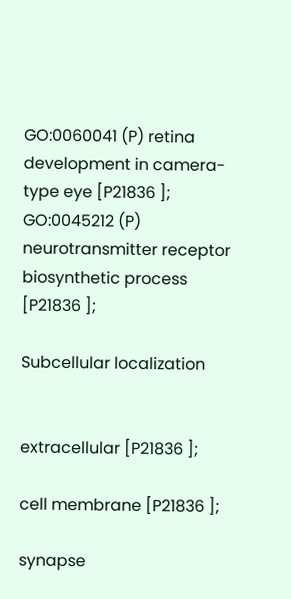GO:0060041 (P) retina development in camera-type eye [P21836 ];
GO:0045212 (P) neurotransmitter receptor biosynthetic process [P21836 ];

Subcellular localization


extracellular [P21836 ];

cell membrane [P21836 ];

synapse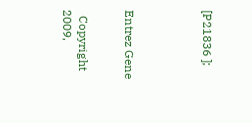[P21836 ];




Entrez Gene


  Copyright 2009,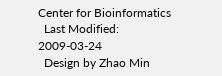Center for Bioinformatics
  Last Modified: 2009-03-24
  Design by Zhao Min